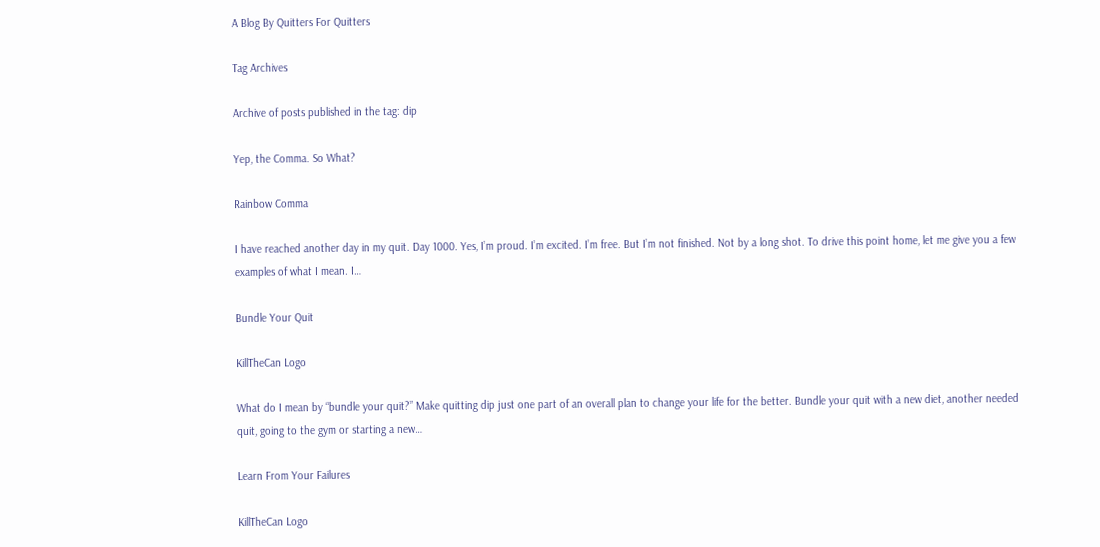A Blog By Quitters For Quitters

Tag Archives

Archive of posts published in the tag: dip

Yep, the Comma. So What?

Rainbow Comma

I have reached another day in my quit. Day 1000. Yes, I’m proud. I’m excited. I’m free. But I’m not finished. Not by a long shot. To drive this point home, let me give you a few examples of what I mean. I…

Bundle Your Quit

KillTheCan Logo

What do I mean by “bundle your quit?” Make quitting dip just one part of an overall plan to change your life for the better. Bundle your quit with a new diet, another needed quit, going to the gym or starting a new…

Learn From Your Failures

KillTheCan Logo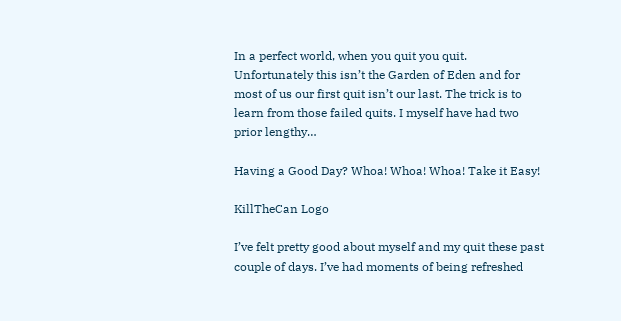In a perfect world, when you quit you quit. Unfortunately this isn’t the Garden of Eden and for most of us our first quit isn’t our last. The trick is to learn from those failed quits. I myself have had two prior lengthy…

Having a Good Day? Whoa! Whoa! Whoa! Take it Easy!

KillTheCan Logo

I’ve felt pretty good about myself and my quit these past couple of days. I’ve had moments of being refreshed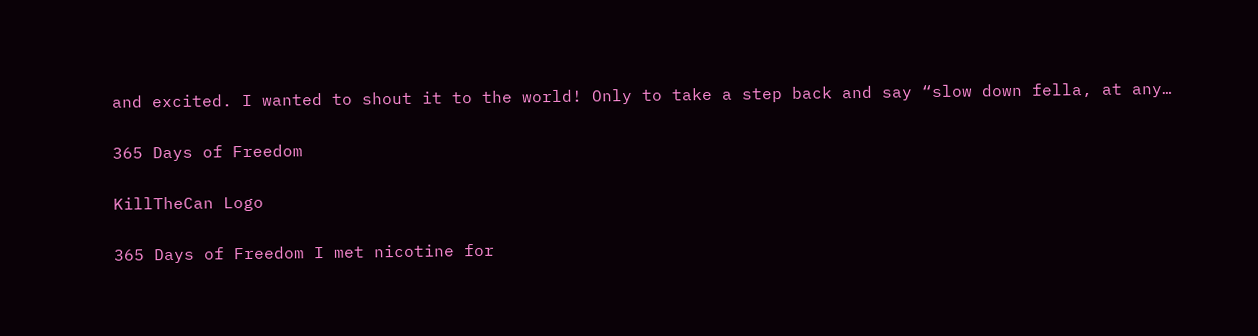and excited. I wanted to shout it to the world! Only to take a step back and say “slow down fella, at any…

365 Days of Freedom

KillTheCan Logo

365 Days of Freedom I met nicotine for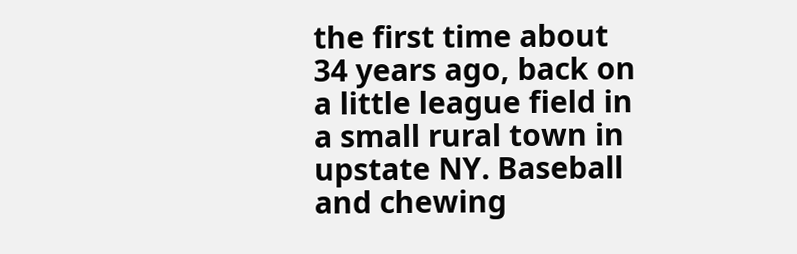the first time about 34 years ago, back on a little league field in a small rural town in upstate NY. Baseball and chewing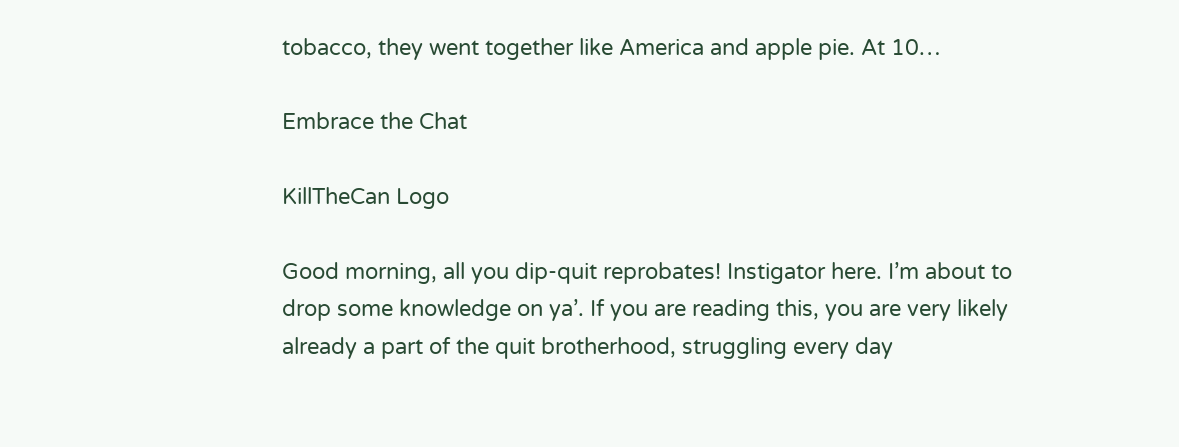tobacco, they went together like America and apple pie. At 10…

Embrace the Chat

KillTheCan Logo

Good morning, all you dip-quit reprobates! Instigator here. I’m about to drop some knowledge on ya’. If you are reading this, you are very likely already a part of the quit brotherhood, struggling every day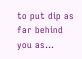to put dip as far behind you as…